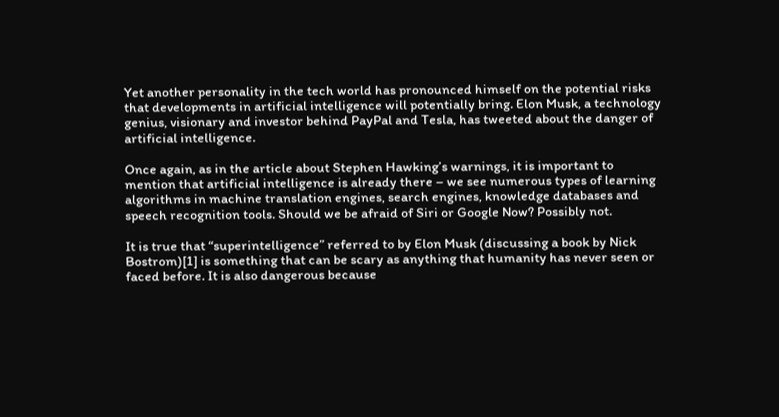Yet another personality in the tech world has pronounced himself on the potential risks that developments in artificial intelligence will potentially bring. Elon Musk, a technology genius, visionary and investor behind PayPal and Tesla, has tweeted about the danger of artificial intelligence.

Once again, as in the article about Stephen Hawking’s warnings, it is important to mention that artificial intelligence is already there – we see numerous types of learning algorithms in machine translation engines, search engines, knowledge databases and speech recognition tools. Should we be afraid of Siri or Google Now? Possibly not.

It is true that “superintelligence” referred to by Elon Musk (discussing a book by Nick Bostrom)[1] is something that can be scary as anything that humanity has never seen or faced before. It is also dangerous because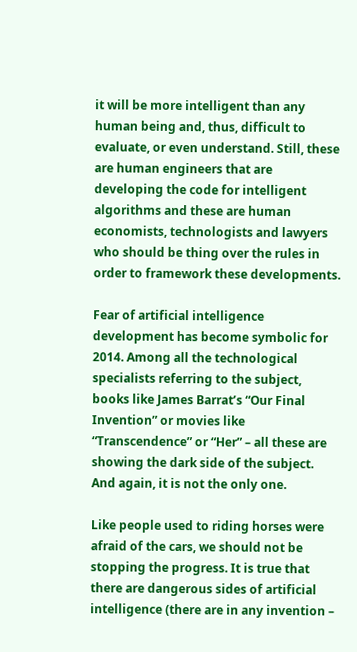it will be more intelligent than any human being and, thus, difficult to evaluate, or even understand. Still, these are human engineers that are developing the code for intelligent algorithms and these are human economists, technologists and lawyers who should be thing over the rules in order to framework these developments.

Fear of artificial intelligence development has become symbolic for 2014. Among all the technological specialists referring to the subject, books like James Barrat’s “Our Final Invention” or movies like “Transcendence” or “Her” – all these are showing the dark side of the subject. And again, it is not the only one.

Like people used to riding horses were afraid of the cars, we should not be stopping the progress. It is true that there are dangerous sides of artificial intelligence (there are in any invention –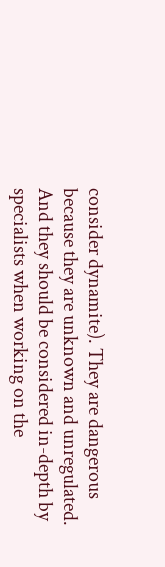consider dynamite). They are dangerous because they are unknown and unregulated. And they should be considered in-depth by specialists when working on the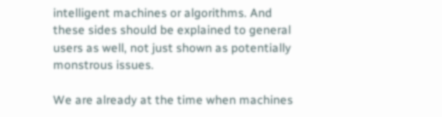intelligent machines or algorithms. And these sides should be explained to general users as well, not just shown as potentially monstrous issues.

We are already at the time when machines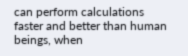can perform calculations faster and better than human beings, when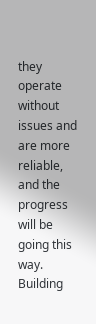they operate without issues and are more reliable, and the progress will be going this way. Building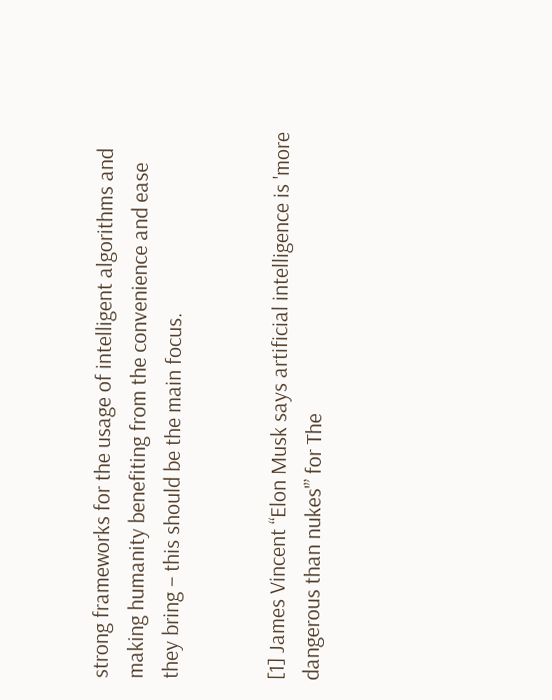strong frameworks for the usage of intelligent algorithms and making humanity benefiting from the convenience and ease they bring – this should be the main focus.


[1] James Vincent “Elon Musk says artificial intelligence is 'more dangerous than nukes'” for The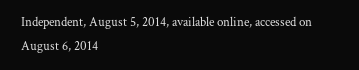Independent, August 5, 2014, available online, accessed on August 6, 2014